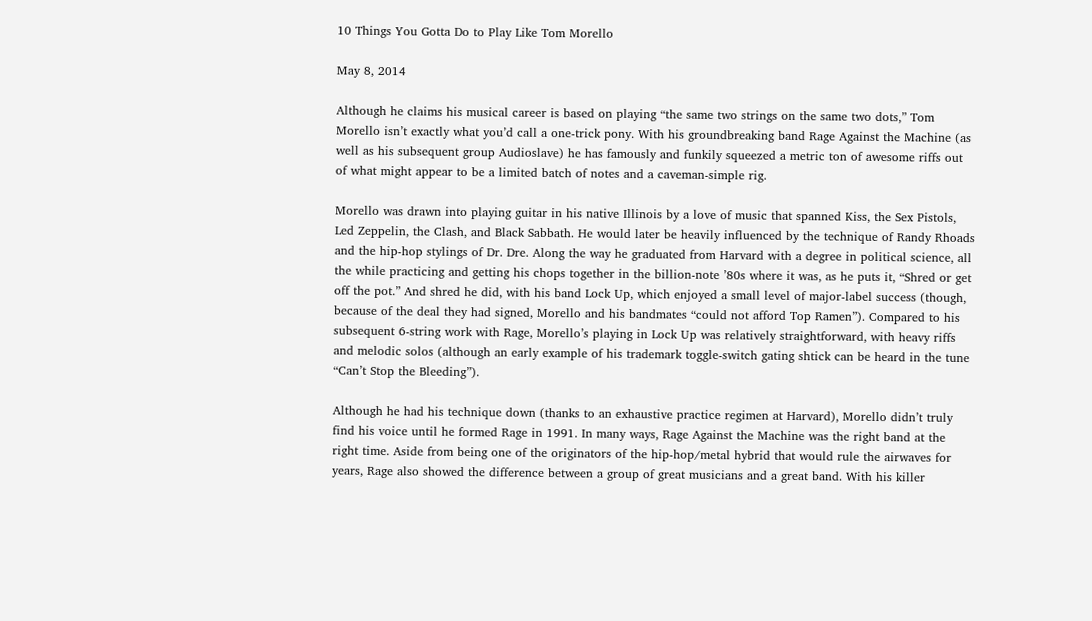10 Things You Gotta Do to Play Like Tom Morello

May 8, 2014

Although he claims his musical career is based on playing “the same two strings on the same two dots,” Tom Morello isn’t exactly what you’d call a one-trick pony. With his groundbreaking band Rage Against the Machine (as well as his subsequent group Audioslave) he has famously and funkily squeezed a metric ton of awesome riffs out of what might appear to be a limited batch of notes and a caveman-simple rig.

Morello was drawn into playing guitar in his native Illinois by a love of music that spanned Kiss, the Sex Pistols, Led Zeppelin, the Clash, and Black Sabbath. He would later be heavily influenced by the technique of Randy Rhoads and the hip-hop stylings of Dr. Dre. Along the way he graduated from Harvard with a degree in political science, all the while practicing and getting his chops together in the billion-note ’80s where it was, as he puts it, “Shred or get off the pot.” And shred he did, with his band Lock Up, which enjoyed a small level of major-label success (though, because of the deal they had signed, Morello and his bandmates “could not afford Top Ramen”). Compared to his subsequent 6-string work with Rage, Morello’s playing in Lock Up was relatively straightforward, with heavy riffs and melodic solos (although an early example of his trademark toggle-switch gating shtick can be heard in the tune “Can’t Stop the Bleeding”).

Although he had his technique down (thanks to an exhaustive practice regimen at Harvard), Morello didn’t truly find his voice until he formed Rage in 1991. In many ways, Rage Against the Machine was the right band at the right time. Aside from being one of the originators of the hip-hop/metal hybrid that would rule the airwaves for years, Rage also showed the difference between a group of great musicians and a great band. With his killer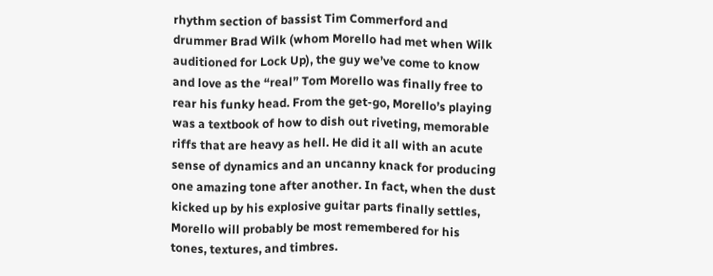rhythm section of bassist Tim Commerford and drummer Brad Wilk (whom Morello had met when Wilk auditioned for Lock Up), the guy we’ve come to know and love as the “real” Tom Morello was finally free to rear his funky head. From the get-go, Morello’s playing was a textbook of how to dish out riveting, memorable riffs that are heavy as hell. He did it all with an acute sense of dynamics and an uncanny knack for producing one amazing tone after another. In fact, when the dust kicked up by his explosive guitar parts finally settles, Morello will probably be most remembered for his tones, textures, and timbres.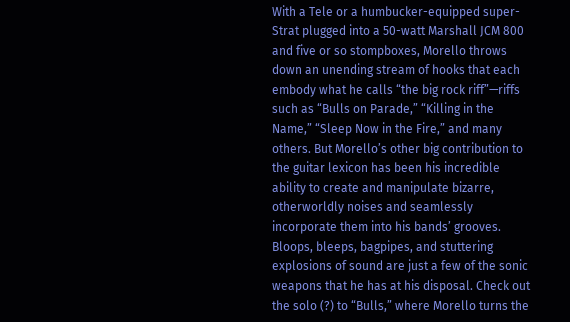With a Tele or a humbucker-equipped super-Strat plugged into a 50-watt Marshall JCM 800 and five or so stompboxes, Morello throws down an unending stream of hooks that each embody what he calls “the big rock riff”—riffs such as “Bulls on Parade,” “Killing in the Name,” “Sleep Now in the Fire,” and many others. But Morello’s other big contribution to the guitar lexicon has been his incredible ability to create and manipulate bizarre, otherworldly noises and seamlessly incorporate them into his bands’ grooves. Bloops, bleeps, bagpipes, and stuttering explosions of sound are just a few of the sonic weapons that he has at his disposal. Check out the solo (?) to “Bulls,” where Morello turns the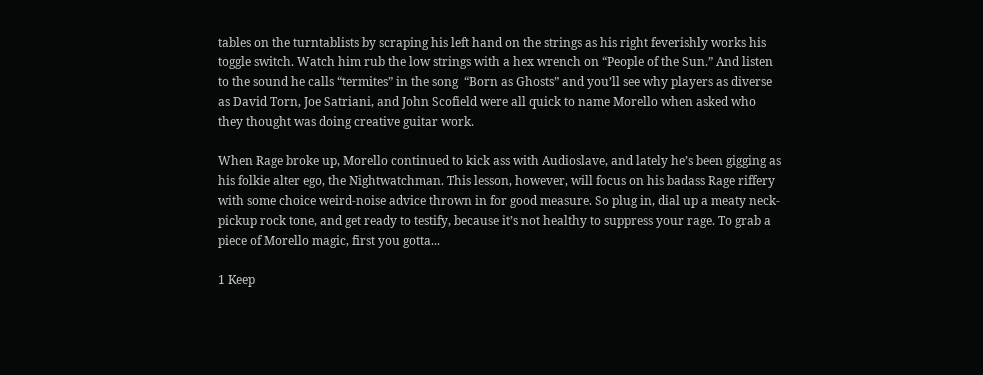tables on the turntablists by scraping his left hand on the strings as his right feverishly works his toggle switch. Watch him rub the low strings with a hex wrench on “People of the Sun.” And listen to the sound he calls “termites” in the song  “Born as Ghosts” and you’ll see why players as diverse as David Torn, Joe Satriani, and John Scofield were all quick to name Morello when asked who they thought was doing creative guitar work.

When Rage broke up, Morello continued to kick ass with Audioslave, and lately he’s been gigging as his folkie alter ego, the Nightwatchman. This lesson, however, will focus on his badass Rage riffery with some choice weird-noise advice thrown in for good measure. So plug in, dial up a meaty neck-pickup rock tone, and get ready to testify, because it’s not healthy to suppress your rage. To grab a piece of Morello magic, first you gotta...

1 Keep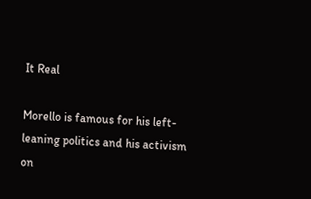It Real

Morello is famous for his left-leaning politics and his activism on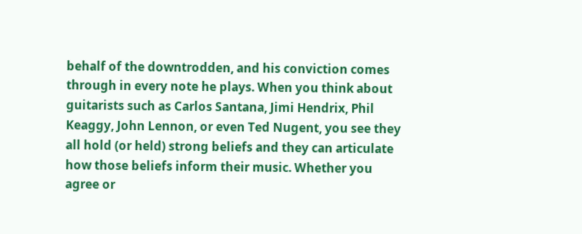behalf of the downtrodden, and his conviction comes through in every note he plays. When you think about guitarists such as Carlos Santana, Jimi Hendrix, Phil Keaggy, John Lennon, or even Ted Nugent, you see they all hold (or held) strong beliefs and they can articulate how those beliefs inform their music. Whether you agree or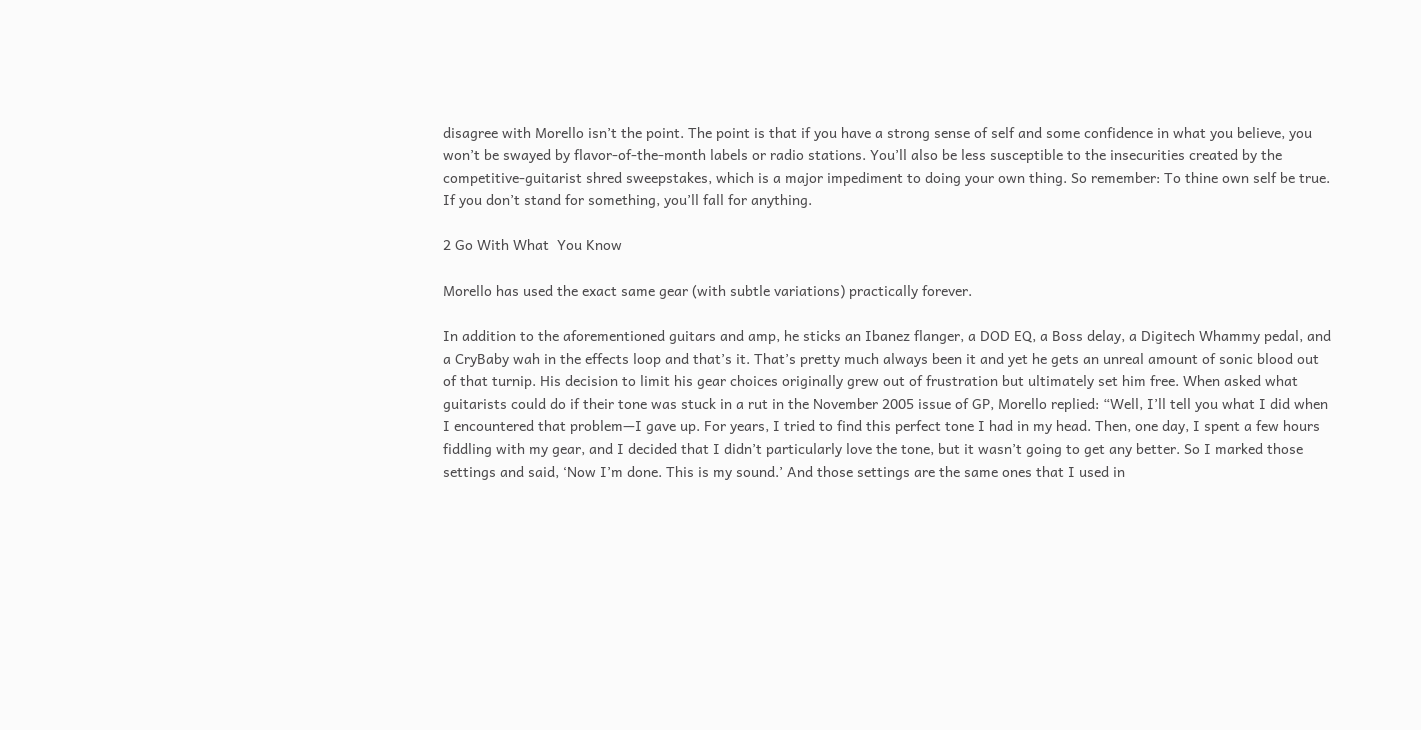disagree with Morello isn’t the point. The point is that if you have a strong sense of self and some confidence in what you believe, you won’t be swayed by flavor-of-the-month labels or radio stations. You’ll also be less susceptible to the insecurities created by the competitive-guitarist shred sweepstakes, which is a major impediment to doing your own thing. So remember: To thine own self be true. If you don’t stand for something, you’ll fall for anything.

2 Go With What  You Know

Morello has used the exact same gear (with subtle variations) practically forever.

In addition to the aforementioned guitars and amp, he sticks an Ibanez flanger, a DOD EQ, a Boss delay, a Digitech Whammy pedal, and a CryBaby wah in the effects loop and that’s it. That’s pretty much always been it and yet he gets an unreal amount of sonic blood out of that turnip. His decision to limit his gear choices originally grew out of frustration but ultimately set him free. When asked what guitarists could do if their tone was stuck in a rut in the November 2005 issue of GP, Morello replied: “Well, I’ll tell you what I did when I encountered that problem—I gave up. For years, I tried to find this perfect tone I had in my head. Then, one day, I spent a few hours fiddling with my gear, and I decided that I didn’t particularly love the tone, but it wasn’t going to get any better. So I marked those settings and said, ‘Now I’m done. This is my sound.’ And those settings are the same ones that I used in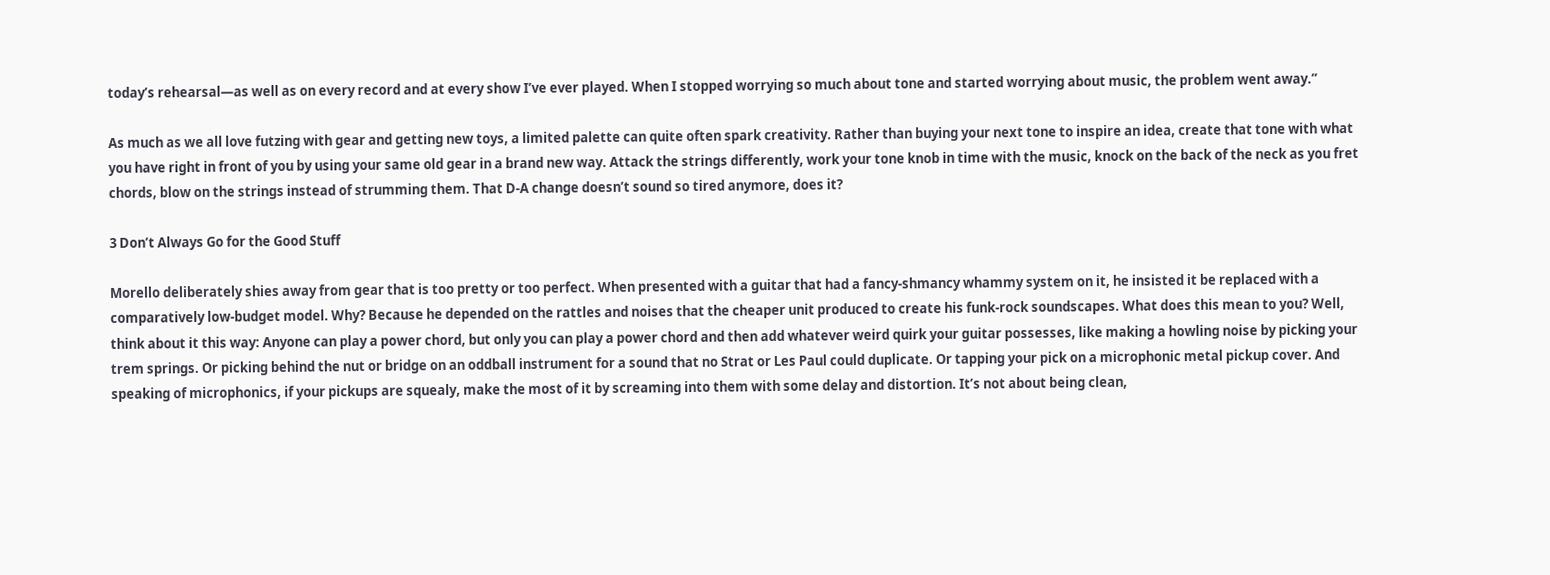today’s rehearsal—as well as on every record and at every show I’ve ever played. When I stopped worrying so much about tone and started worrying about music, the problem went away.”

As much as we all love futzing with gear and getting new toys, a limited palette can quite often spark creativity. Rather than buying your next tone to inspire an idea, create that tone with what you have right in front of you by using your same old gear in a brand new way. Attack the strings differently, work your tone knob in time with the music, knock on the back of the neck as you fret chords, blow on the strings instead of strumming them. That D-A change doesn’t sound so tired anymore, does it?

3 Don’t Always Go for the Good Stuff

Morello deliberately shies away from gear that is too pretty or too perfect. When presented with a guitar that had a fancy-shmancy whammy system on it, he insisted it be replaced with a comparatively low-budget model. Why? Because he depended on the rattles and noises that the cheaper unit produced to create his funk-rock soundscapes. What does this mean to you? Well, think about it this way: Anyone can play a power chord, but only you can play a power chord and then add whatever weird quirk your guitar possesses, like making a howling noise by picking your trem springs. Or picking behind the nut or bridge on an oddball instrument for a sound that no Strat or Les Paul could duplicate. Or tapping your pick on a microphonic metal pickup cover. And speaking of microphonics, if your pickups are squealy, make the most of it by screaming into them with some delay and distortion. It’s not about being clean,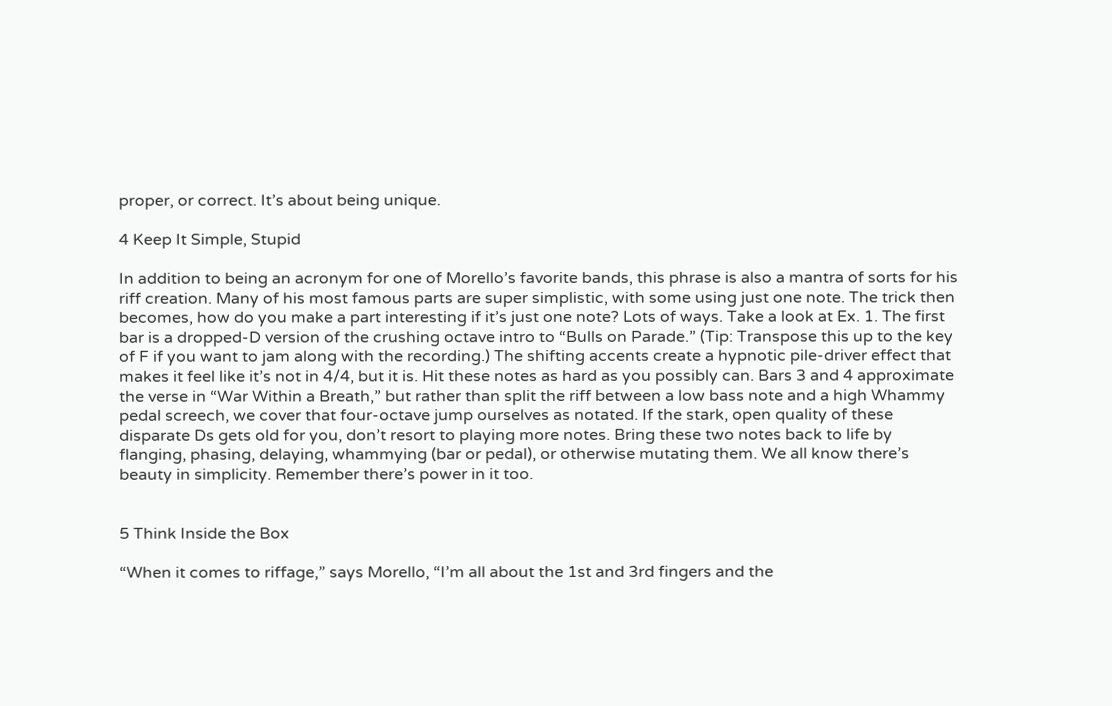proper, or correct. It’s about being unique.

4 Keep It Simple, Stupid

In addition to being an acronym for one of Morello’s favorite bands, this phrase is also a mantra of sorts for his riff creation. Many of his most famous parts are super simplistic, with some using just one note. The trick then becomes, how do you make a part interesting if it’s just one note? Lots of ways. Take a look at Ex. 1. The first bar is a dropped-D version of the crushing octave intro to “Bulls on Parade.” (Tip: Transpose this up to the key of F if you want to jam along with the recording.) The shifting accents create a hypnotic pile-driver effect that makes it feel like it’s not in 4/4, but it is. Hit these notes as hard as you possibly can. Bars 3 and 4 approximate the verse in “War Within a Breath,” but rather than split the riff between a low bass note and a high Whammy pedal screech, we cover that four-octave jump ourselves as notated. If the stark, open quality of these disparate Ds gets old for you, don’t resort to playing more notes. Bring these two notes back to life by flanging, phasing, delaying, whammying (bar or pedal), or otherwise mutating them. We all know there’s beauty in simplicity. Remember there’s power in it too.


5 Think Inside the Box

“When it comes to riffage,” says Morello, “I’m all about the 1st and 3rd fingers and the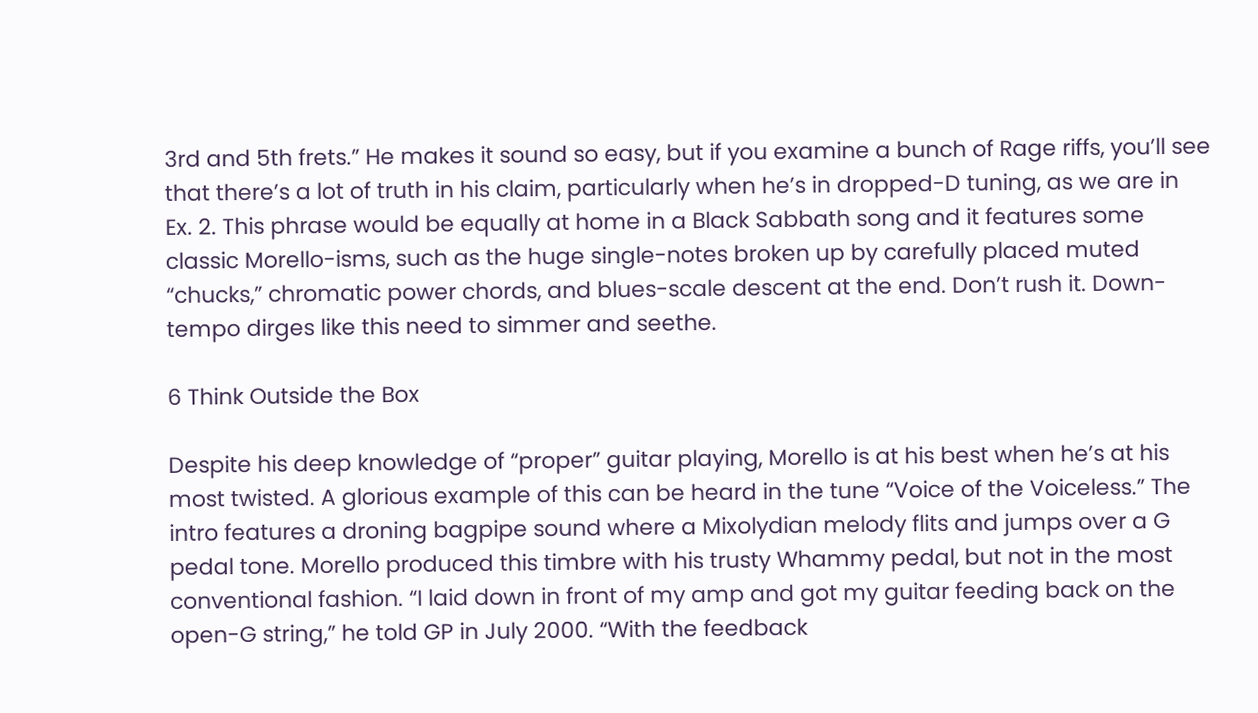3rd and 5th frets.” He makes it sound so easy, but if you examine a bunch of Rage riffs, you’ll see that there’s a lot of truth in his claim, particularly when he’s in dropped-D tuning, as we are in Ex. 2. This phrase would be equally at home in a Black Sabbath song and it features some classic Morello-isms, such as the huge single-notes broken up by carefully placed muted “chucks,” chromatic power chords, and blues-scale descent at the end. Don’t rush it. Down-tempo dirges like this need to simmer and seethe.

6 Think Outside the Box

Despite his deep knowledge of “proper” guitar playing, Morello is at his best when he’s at his most twisted. A glorious example of this can be heard in the tune “Voice of the Voiceless.” The intro features a droning bagpipe sound where a Mixolydian melody flits and jumps over a G pedal tone. Morello produced this timbre with his trusty Whammy pedal, but not in the most conventional fashion. “I laid down in front of my amp and got my guitar feeding back on the open-G string,” he told GP in July 2000. “With the feedback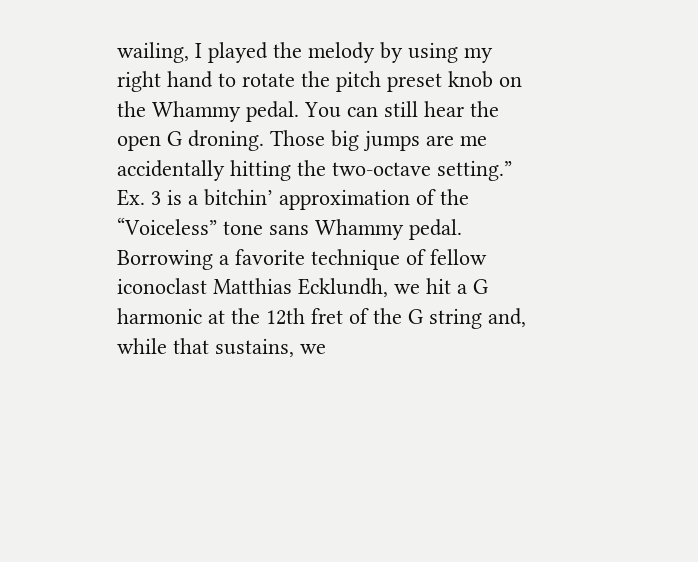wailing, I played the melody by using my right hand to rotate the pitch preset knob on the Whammy pedal. You can still hear the open G droning. Those big jumps are me accidentally hitting the two-octave setting.” Ex. 3 is a bitchin’ approximation of the “Voiceless” tone sans Whammy pedal. Borrowing a favorite technique of fellow iconoclast Matthias Ecklundh, we hit a G harmonic at the 12th fret of the G string and, while that sustains, we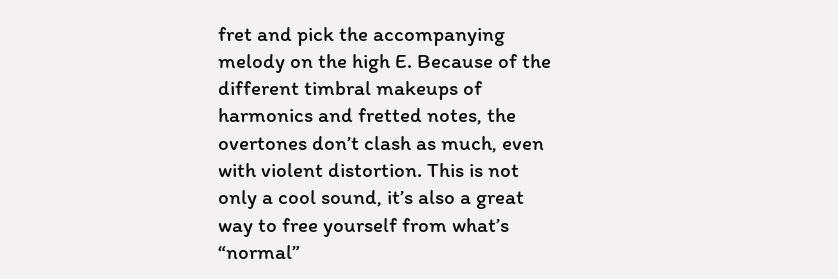fret and pick the accompanying melody on the high E. Because of the different timbral makeups of harmonics and fretted notes, the overtones don’t clash as much, even with violent distortion. This is not only a cool sound, it’s also a great way to free yourself from what’s “normal”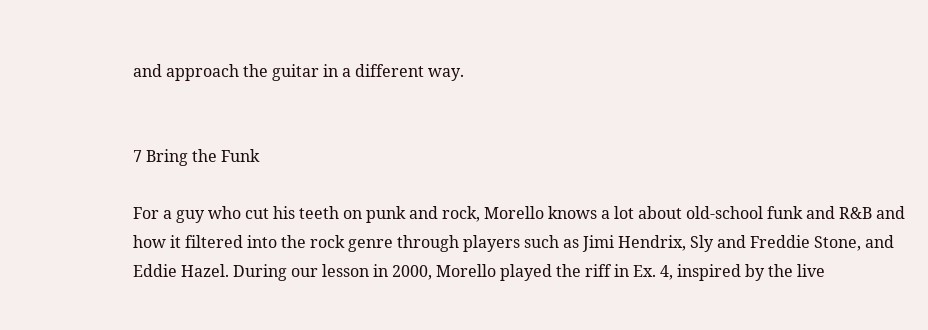and approach the guitar in a different way.


7 Bring the Funk

For a guy who cut his teeth on punk and rock, Morello knows a lot about old-school funk and R&B and how it filtered into the rock genre through players such as Jimi Hendrix, Sly and Freddie Stone, and Eddie Hazel. During our lesson in 2000, Morello played the riff in Ex. 4, inspired by the live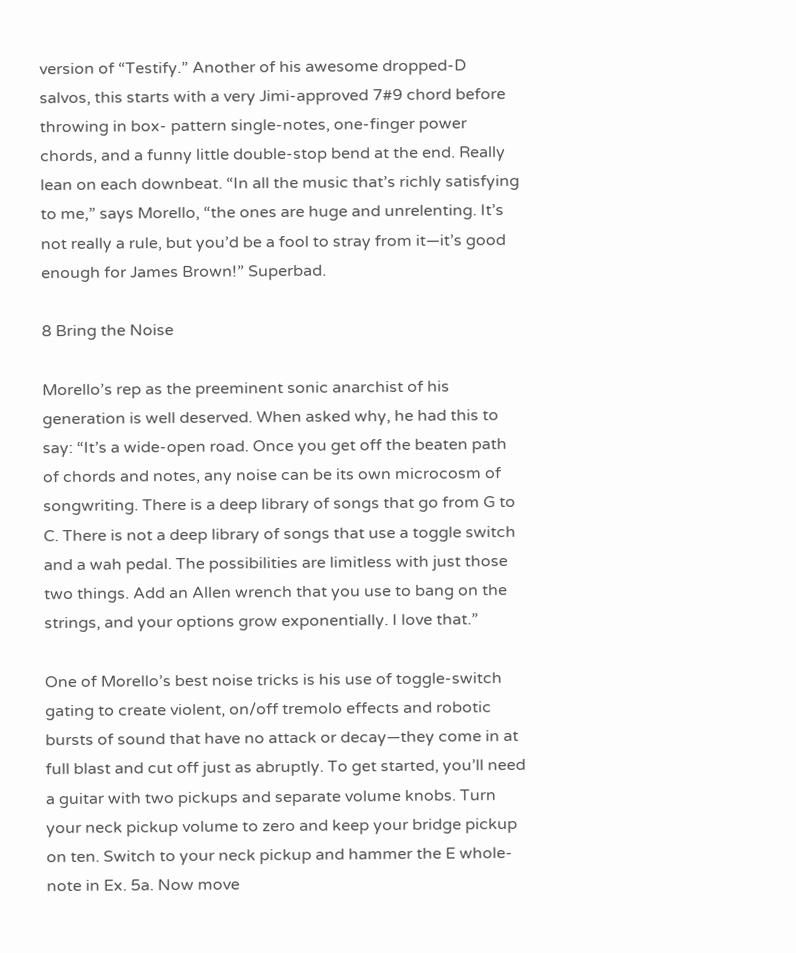version of “Testify.” Another of his awesome dropped-D salvos, this starts with a very Jimi-approved 7#9 chord before throwing in box- pattern single-notes, one-finger power chords, and a funny little double-stop bend at the end. Really lean on each downbeat. “In all the music that’s richly satisfying to me,” says Morello, “the ones are huge and unrelenting. It’s not really a rule, but you’d be a fool to stray from it—it’s good enough for James Brown!” Superbad.

8 Bring the Noise

Morello’s rep as the preeminent sonic anarchist of his generation is well deserved. When asked why, he had this to say: “It’s a wide-open road. Once you get off the beaten path of chords and notes, any noise can be its own microcosm of songwriting. There is a deep library of songs that go from G to C. There is not a deep library of songs that use a toggle switch and a wah pedal. The possibilities are limitless with just those two things. Add an Allen wrench that you use to bang on the strings, and your options grow exponentially. I love that.”

One of Morello’s best noise tricks is his use of toggle-switch gating to create violent, on/off tremolo effects and robotic bursts of sound that have no attack or decay—they come in at full blast and cut off just as abruptly. To get started, you’ll need a guitar with two pickups and separate volume knobs. Turn your neck pickup volume to zero and keep your bridge pickup on ten. Switch to your neck pickup and hammer the E whole-note in Ex. 5a. Now move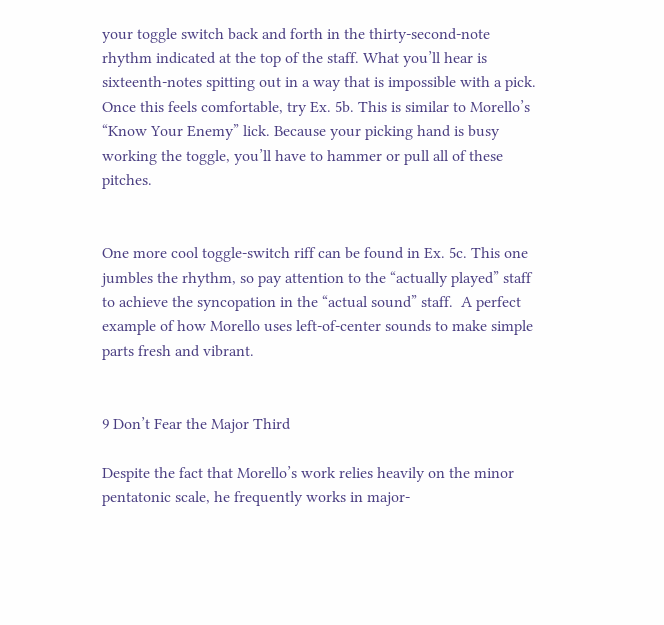your toggle switch back and forth in the thirty-second-note rhythm indicated at the top of the staff. What you’ll hear is sixteenth-notes spitting out in a way that is impossible with a pick. Once this feels comfortable, try Ex. 5b. This is similar to Morello’s “Know Your Enemy” lick. Because your picking hand is busy working the toggle, you’ll have to hammer or pull all of these pitches.


One more cool toggle-switch riff can be found in Ex. 5c. This one jumbles the rhythm, so pay attention to the “actually played” staff to achieve the syncopation in the “actual sound” staff.  A perfect example of how Morello uses left-of-center sounds to make simple parts fresh and vibrant.


9 Don’t Fear the Major Third

Despite the fact that Morello’s work relies heavily on the minor pentatonic scale, he frequently works in major-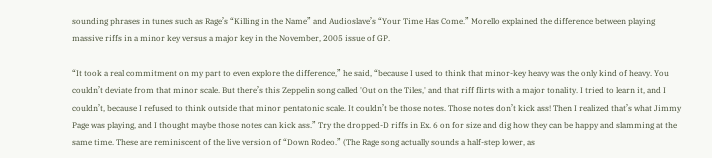sounding phrases in tunes such as Rage’s “Killing in the Name” and Audioslave’s “Your Time Has Come.” Morello explained the difference between playing massive riffs in a minor key versus a major key in the November, 2005 issue of GP.

“It took a real commitment on my part to even explore the difference,” he said, “because I used to think that minor-key heavy was the only kind of heavy. You couldn’t deviate from that minor scale. But there’s this Zeppelin song called 'Out on the Tiles,' and that riff flirts with a major tonality. I tried to learn it, and I couldn’t, because I refused to think outside that minor pentatonic scale. It couldn’t be those notes. Those notes don’t kick ass! Then I realized that’s what Jimmy Page was playing, and I thought maybe those notes can kick ass.” Try the dropped-D riffs in Ex. 6 on for size and dig how they can be happy and slamming at the same time. These are reminiscent of the live version of “Down Rodeo.” (The Rage song actually sounds a half-step lower, as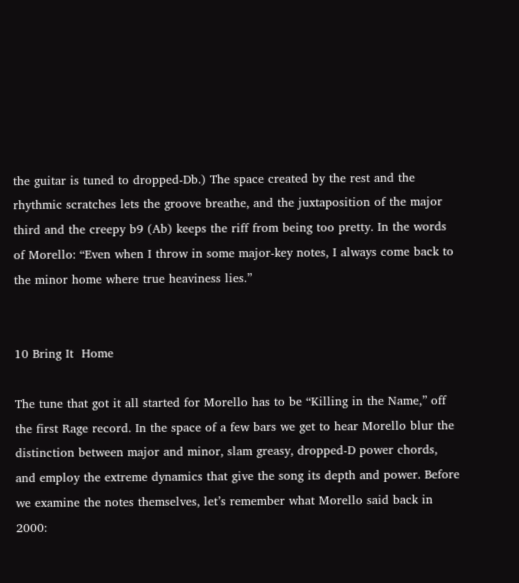the guitar is tuned to dropped-Db.) The space created by the rest and the rhythmic scratches lets the groove breathe, and the juxtaposition of the major third and the creepy b9 (Ab) keeps the riff from being too pretty. In the words of Morello: “Even when I throw in some major-key notes, I always come back to the minor home where true heaviness lies.”


10 Bring It  Home

The tune that got it all started for Morello has to be “Killing in the Name,” off the first Rage record. In the space of a few bars we get to hear Morello blur the distinction between major and minor, slam greasy, dropped-D power chords, and employ the extreme dynamics that give the song its depth and power. Before we examine the notes themselves, let’s remember what Morello said back in 2000: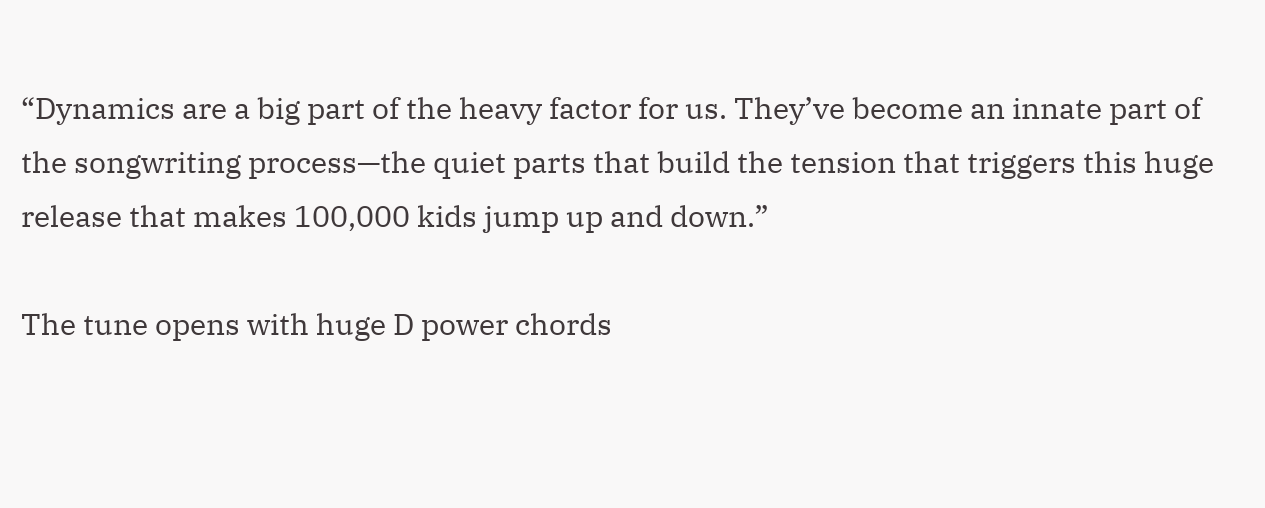“Dynamics are a big part of the heavy factor for us. They’ve become an innate part of the songwriting process—the quiet parts that build the tension that triggers this huge release that makes 100,000 kids jump up and down.”

The tune opens with huge D power chords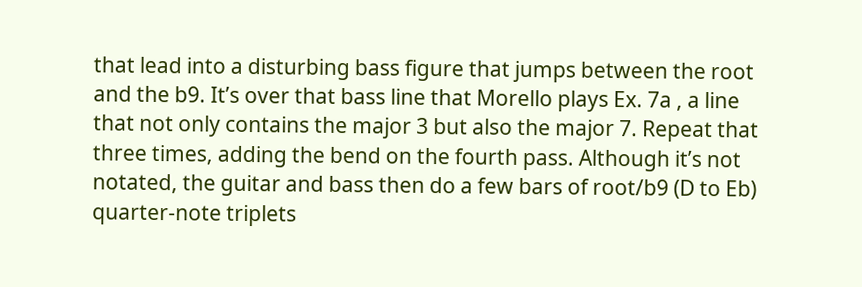that lead into a disturbing bass figure that jumps between the root and the b9. It’s over that bass line that Morello plays Ex. 7a , a line that not only contains the major 3 but also the major 7. Repeat that three times, adding the bend on the fourth pass. Although it’s not notated, the guitar and bass then do a few bars of root/b9 (D to Eb) quarter-note triplets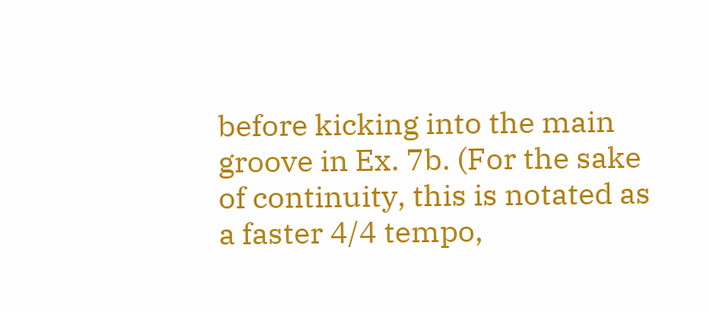before kicking into the main groove in Ex. 7b. (For the sake of continuity, this is notated as a faster 4/4 tempo,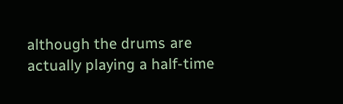although the drums are actually playing a half-time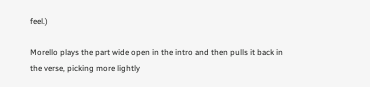feel.)

Morello plays the part wide open in the intro and then pulls it back in the verse, picking more lightly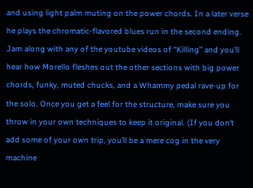and using light palm muting on the power chords. In a later verse he plays the chromatic-flavored blues run in the second ending. Jam along with any of the youtube videos of “Killing” and you’ll hear how Morello fleshes out the other sections with big power chords, funky, muted chucks, and a Whammy pedal rave-up for the solo. Once you get a feel for the structure, make sure you throw in your own techniques to keep it original. (If you don’t add some of your own trip, you’ll be a mere cog in the very machine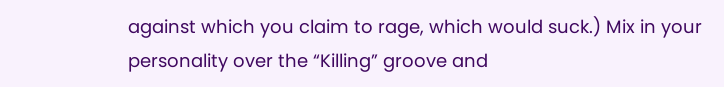against which you claim to rage, which would suck.) Mix in your personality over the “Killing” groove and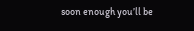soon enough you’ll be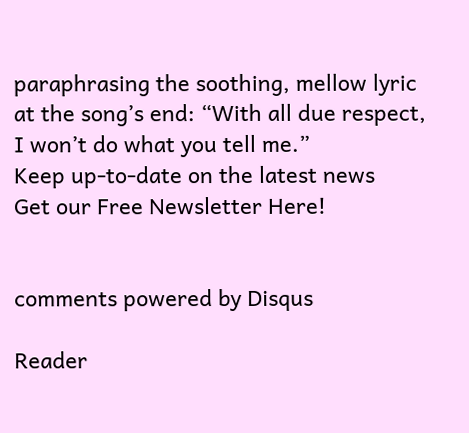paraphrasing the soothing, mellow lyric at the song’s end: “With all due respect, I won’t do what you tell me.”
Keep up-to-date on the latest news
Get our Free Newsletter Here!


comments powered by Disqus

Reader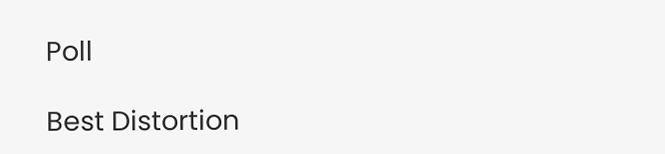Poll

Best Distortion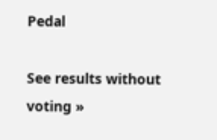Pedal

See results without voting »